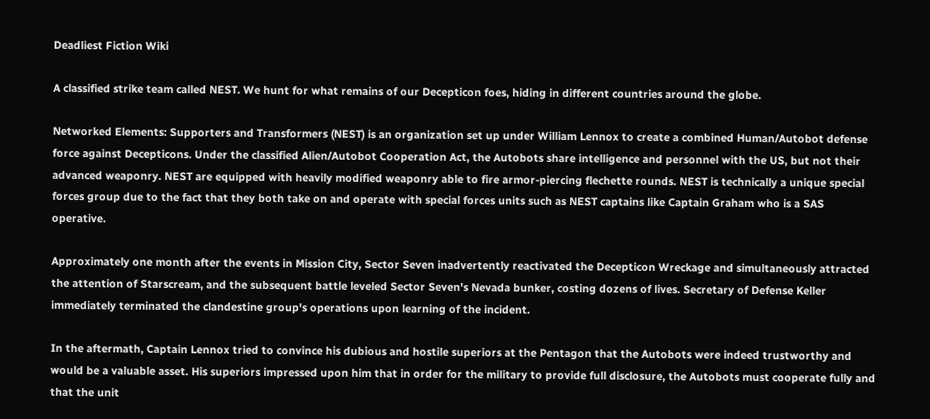Deadliest Fiction Wiki

A classified strike team called NEST. We hunt for what remains of our Decepticon foes, hiding in different countries around the globe.

Networked Elements: Supporters and Transformers (NEST) is an organization set up under William Lennox to create a combined Human/Autobot defense force against Decepticons. Under the classified Alien/Autobot Cooperation Act, the Autobots share intelligence and personnel with the US, but not their advanced weaponry. NEST are equipped with heavily modified weaponry able to fire armor-piercing flechette rounds. NEST is technically a unique special forces group due to the fact that they both take on and operate with special forces units such as NEST captains like Captain Graham who is a SAS operative.

Approximately one month after the events in Mission City, Sector Seven inadvertently reactivated the Decepticon Wreckage and simultaneously attracted the attention of Starscream, and the subsequent battle leveled Sector Seven's Nevada bunker, costing dozens of lives. Secretary of Defense Keller immediately terminated the clandestine group's operations upon learning of the incident.

In the aftermath, Captain Lennox tried to convince his dubious and hostile superiors at the Pentagon that the Autobots were indeed trustworthy and would be a valuable asset. His superiors impressed upon him that in order for the military to provide full disclosure, the Autobots must cooperate fully and that the unit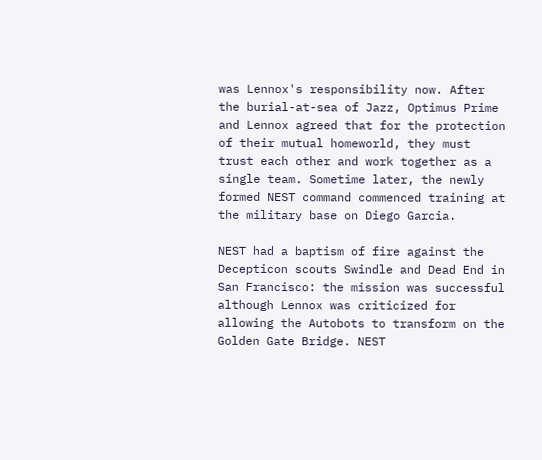was Lennox's responsibility now. After the burial-at-sea of Jazz, Optimus Prime and Lennox agreed that for the protection of their mutual homeworld, they must trust each other and work together as a single team. Sometime later, the newly formed NEST command commenced training at the military base on Diego Garcia.

NEST had a baptism of fire against the Decepticon scouts Swindle and Dead End in San Francisco: the mission was successful although Lennox was criticized for allowing the Autobots to transform on the Golden Gate Bridge. NEST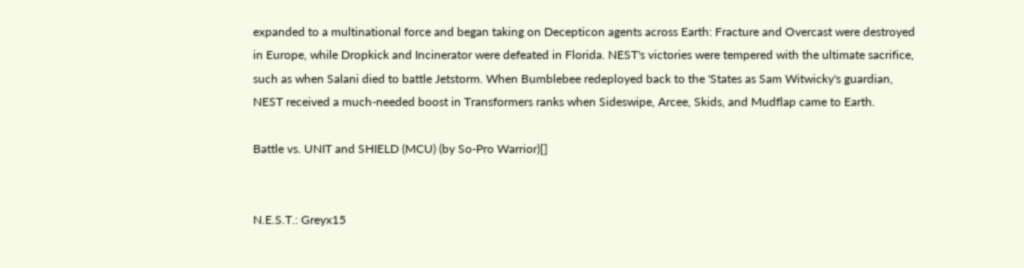expanded to a multinational force and began taking on Decepticon agents across Earth: Fracture and Overcast were destroyed in Europe, while Dropkick and Incinerator were defeated in Florida. NEST's victories were tempered with the ultimate sacrifice, such as when Salani died to battle Jetstorm. When Bumblebee redeployed back to the 'States as Sam Witwicky's guardian, NEST received a much-needed boost in Transformers ranks when Sideswipe, Arcee, Skids, and Mudflap came to Earth.

Battle vs. UNIT and SHIELD (MCU) (by So-Pro Warrior)[]


N.E.S.T.: Greyx15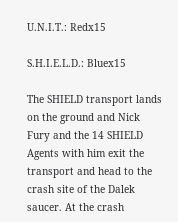U.N.I.T.: Redx15

S.H.I.E.L.D.: Bluex15

The SHIELD transport lands on the ground and Nick Fury and the 14 SHIELD Agents with him exit the transport and head to the crash site of the Dalek saucer. At the crash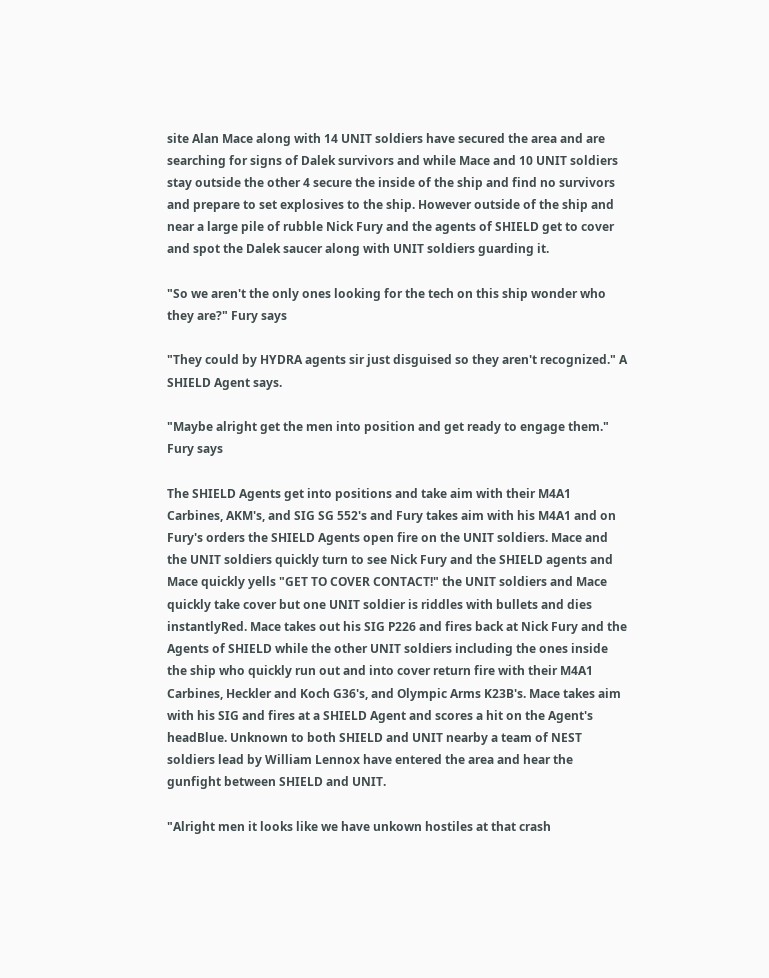site Alan Mace along with 14 UNIT soldiers have secured the area and are searching for signs of Dalek survivors and while Mace and 10 UNIT soldiers stay outside the other 4 secure the inside of the ship and find no survivors and prepare to set explosives to the ship. However outside of the ship and near a large pile of rubble Nick Fury and the agents of SHIELD get to cover and spot the Dalek saucer along with UNIT soldiers guarding it.

"So we aren't the only ones looking for the tech on this ship wonder who they are?" Fury says

"They could by HYDRA agents sir just disguised so they aren't recognized." A SHIELD Agent says.

"Maybe alright get the men into position and get ready to engage them." Fury says

The SHIELD Agents get into positions and take aim with their M4A1 Carbines, AKM's, and SIG SG 552's and Fury takes aim with his M4A1 and on Fury's orders the SHIELD Agents open fire on the UNIT soldiers. Mace and the UNIT soldiers quickly turn to see Nick Fury and the SHIELD agents and Mace quickly yells "GET TO COVER CONTACT!" the UNIT soldiers and Mace quickly take cover but one UNIT soldier is riddles with bullets and dies instantlyRed. Mace takes out his SIG P226 and fires back at Nick Fury and the Agents of SHIELD while the other UNIT soldiers including the ones inside the ship who quickly run out and into cover return fire with their M4A1 Carbines, Heckler and Koch G36's, and Olympic Arms K23B's. Mace takes aim with his SIG and fires at a SHIELD Agent and scores a hit on the Agent's headBlue. Unknown to both SHIELD and UNIT nearby a team of NEST soldiers lead by William Lennox have entered the area and hear the gunfight between SHIELD and UNIT.

"Alright men it looks like we have unkown hostiles at that crash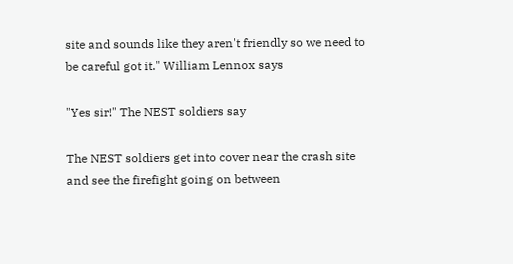site and sounds like they aren't friendly so we need to be careful got it." William Lennox says

"Yes sir!" The NEST soldiers say

The NEST soldiers get into cover near the crash site and see the firefight going on between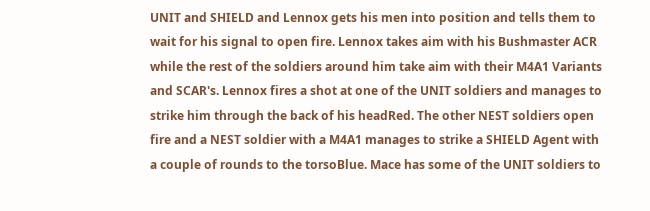UNIT and SHIELD and Lennox gets his men into position and tells them to wait for his signal to open fire. Lennox takes aim with his Bushmaster ACR while the rest of the soldiers around him take aim with their M4A1 Variants and SCAR's. Lennox fires a shot at one of the UNIT soldiers and manages to strike him through the back of his headRed. The other NEST soldiers open fire and a NEST soldier with a M4A1 manages to strike a SHIELD Agent with a couple of rounds to the torsoBlue. Mace has some of the UNIT soldiers to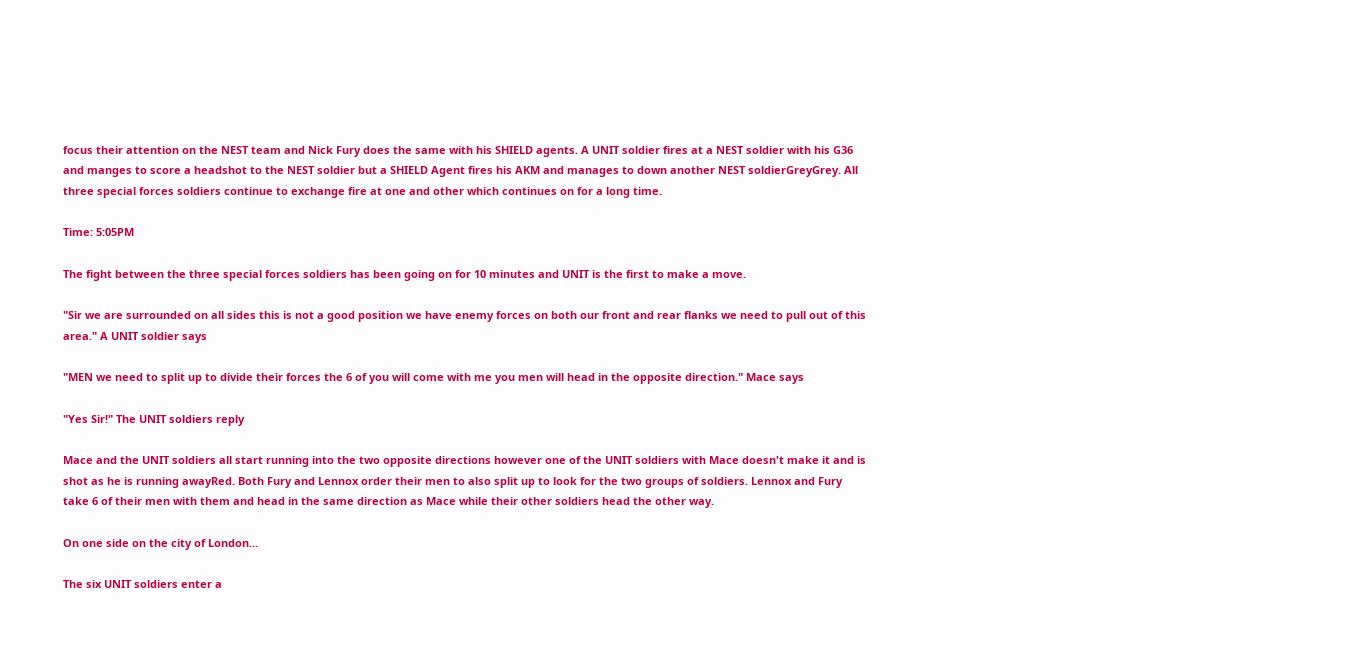focus their attention on the NEST team and Nick Fury does the same with his SHIELD agents. A UNIT soldier fires at a NEST soldier with his G36 and manges to score a headshot to the NEST soldier but a SHIELD Agent fires his AKM and manages to down another NEST soldierGreyGrey. All three special forces soldiers continue to exchange fire at one and other which continues on for a long time.

Time: 5:05PM

The fight between the three special forces soldiers has been going on for 10 minutes and UNIT is the first to make a move.

"Sir we are surrounded on all sides this is not a good position we have enemy forces on both our front and rear flanks we need to pull out of this area." A UNIT soldier says

"MEN we need to split up to divide their forces the 6 of you will come with me you men will head in the opposite direction." Mace says

"Yes Sir!" The UNIT soldiers reply

Mace and the UNIT soldiers all start running into the two opposite directions however one of the UNIT soldiers with Mace doesn't make it and is shot as he is running awayRed. Both Fury and Lennox order their men to also split up to look for the two groups of soldiers. Lennox and Fury take 6 of their men with them and head in the same direction as Mace while their other soldiers head the other way.

On one side on the city of London...

The six UNIT soldiers enter a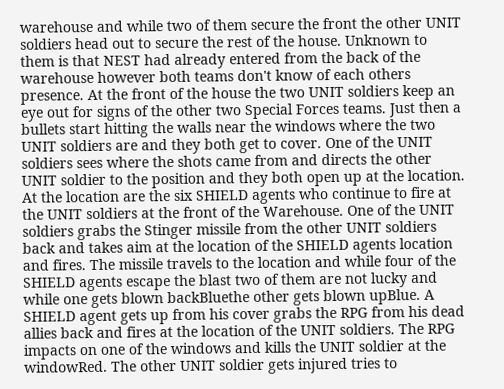warehouse and while two of them secure the front the other UNIT soldiers head out to secure the rest of the house. Unknown to them is that NEST had already entered from the back of the warehouse however both teams don't know of each others presence. At the front of the house the two UNIT soldiers keep an eye out for signs of the other two Special Forces teams. Just then a bullets start hitting the walls near the windows where the two UNIT soldiers are and they both get to cover. One of the UNIT soldiers sees where the shots came from and directs the other UNIT soldier to the position and they both open up at the location. At the location are the six SHIELD agents who continue to fire at the UNIT soldiers at the front of the Warehouse. One of the UNIT soldiers grabs the Stinger missile from the other UNIT soldiers back and takes aim at the location of the SHIELD agents location and fires. The missile travels to the location and while four of the SHIELD agents escape the blast two of them are not lucky and while one gets blown backBluethe other gets blown upBlue. A SHIELD agent gets up from his cover grabs the RPG from his dead allies back and fires at the location of the UNIT soldiers. The RPG impacts on one of the windows and kills the UNIT soldier at the windowRed. The other UNIT soldier gets injured tries to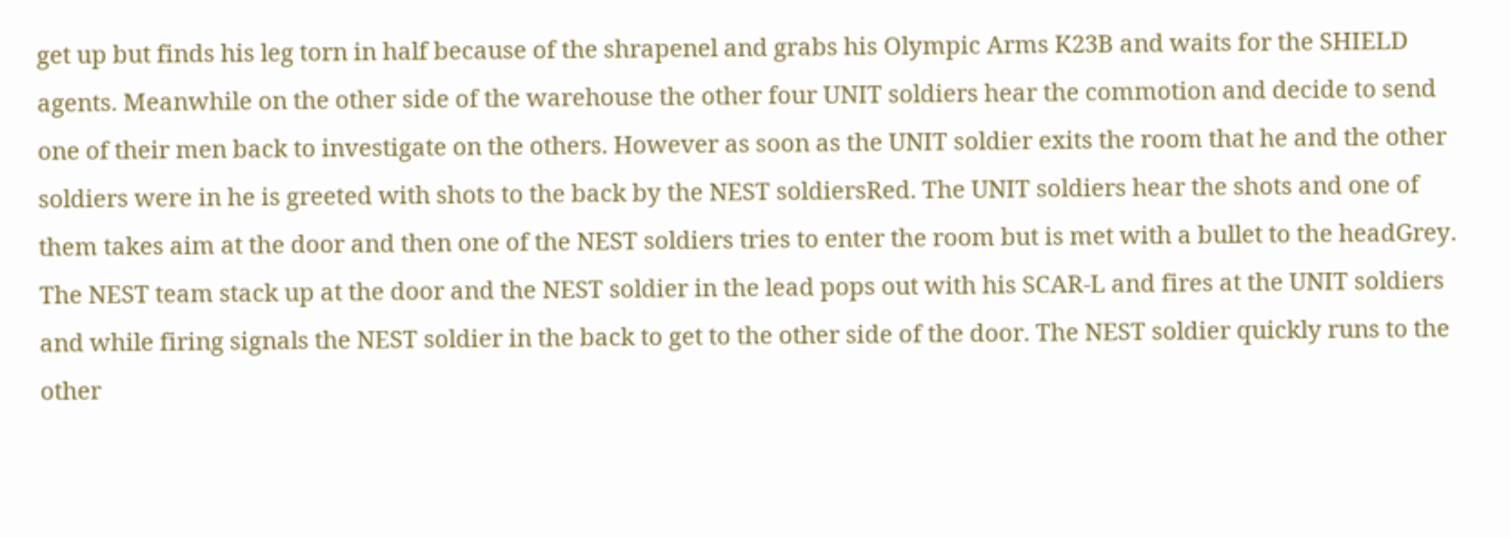get up but finds his leg torn in half because of the shrapenel and grabs his Olympic Arms K23B and waits for the SHIELD agents. Meanwhile on the other side of the warehouse the other four UNIT soldiers hear the commotion and decide to send one of their men back to investigate on the others. However as soon as the UNIT soldier exits the room that he and the other soldiers were in he is greeted with shots to the back by the NEST soldiersRed. The UNIT soldiers hear the shots and one of them takes aim at the door and then one of the NEST soldiers tries to enter the room but is met with a bullet to the headGrey. The NEST team stack up at the door and the NEST soldier in the lead pops out with his SCAR-L and fires at the UNIT soldiers and while firing signals the NEST soldier in the back to get to the other side of the door. The NEST soldier quickly runs to the other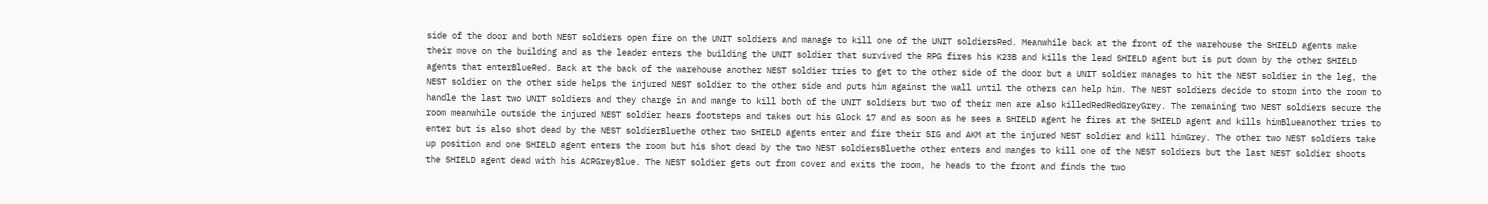side of the door and both NEST soldiers open fire on the UNIT soldiers and manage to kill one of the UNIT soldiersRed. Meanwhile back at the front of the warehouse the SHIELD agents make their move on the building and as the leader enters the building the UNIT soldier that survived the RPG fires his K23B and kills the lead SHIELD agent but is put down by the other SHIELD agents that enterBlueRed. Back at the back of the warehouse another NEST soldier tries to get to the other side of the door but a UNIT soldier manages to hit the NEST soldier in the leg, the NEST soldier on the other side helps the injured NEST soldier to the other side and puts him against the wall until the others can help him. The NEST soldiers decide to storm into the room to handle the last two UNIT soldiers and they charge in and mange to kill both of the UNIT soldiers but two of their men are also killedRedRedGreyGrey. The remaining two NEST soldiers secure the room meanwhile outside the injured NEST soldier hears footsteps and takes out his Glock 17 and as soon as he sees a SHIELD agent he fires at the SHIELD agent and kills himBlueanother tries to enter but is also shot dead by the NEST soldierBluethe other two SHIELD agents enter and fire their SIG and AKM at the injured NEST soldier and kill himGrey. The other two NEST soldiers take up position and one SHIELD agent enters the room but his shot dead by the two NEST soldiersBluethe other enters and manges to kill one of the NEST soldiers but the last NEST soldier shoots the SHIELD agent dead with his ACRGreyBlue. The NEST soldier gets out from cover and exits the room, he heads to the front and finds the two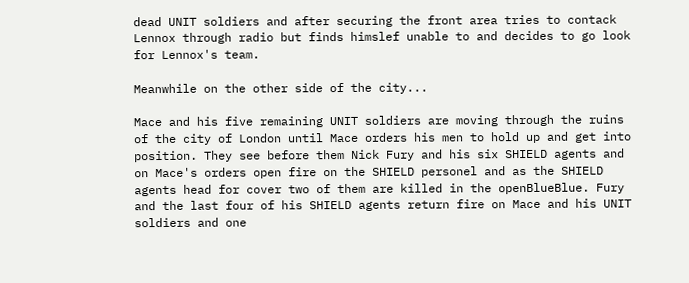dead UNIT soldiers and after securing the front area tries to contack Lennox through radio but finds himslef unable to and decides to go look for Lennox's team.

Meanwhile on the other side of the city...

Mace and his five remaining UNIT soldiers are moving through the ruins of the city of London until Mace orders his men to hold up and get into position. They see before them Nick Fury and his six SHIELD agents and on Mace's orders open fire on the SHIELD personel and as the SHIELD agents head for cover two of them are killed in the openBlueBlue. Fury and the last four of his SHIELD agents return fire on Mace and his UNIT soldiers and one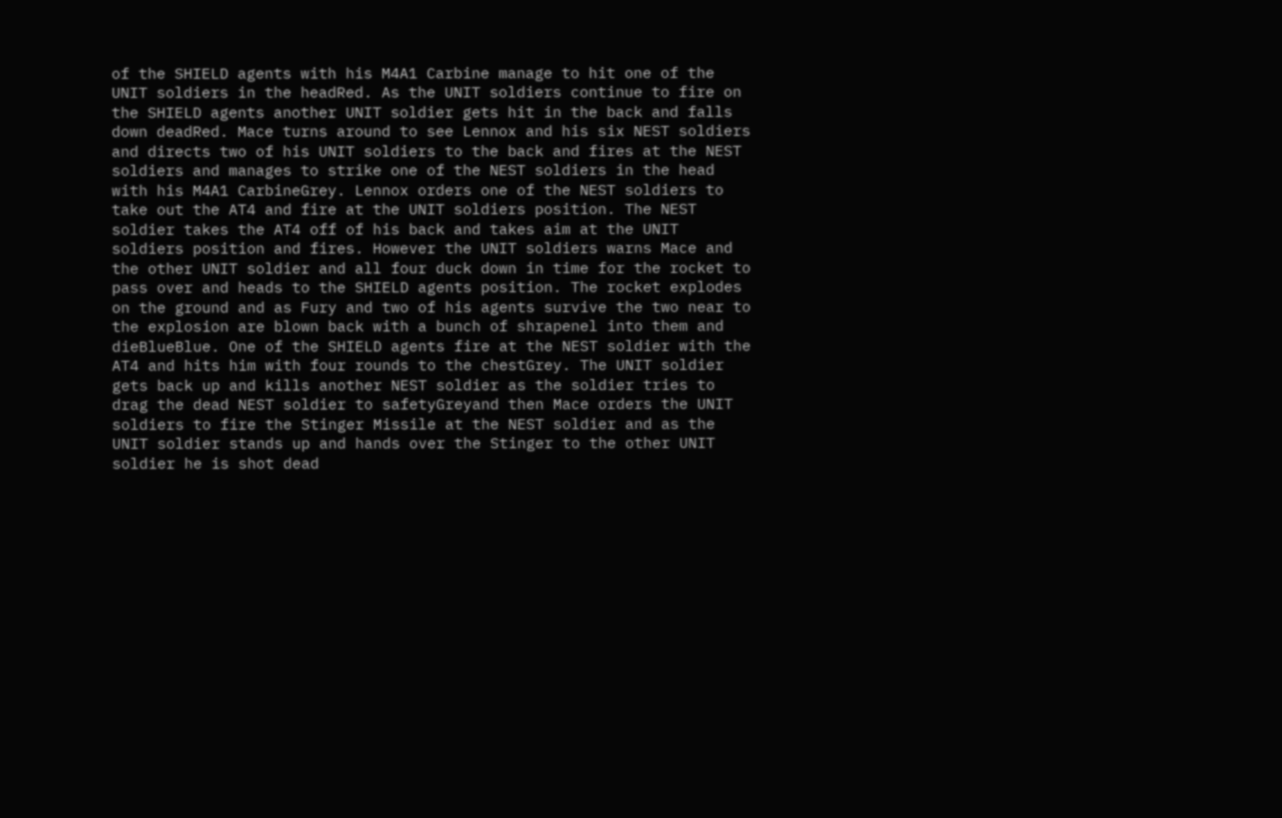of the SHIELD agents with his M4A1 Carbine manage to hit one of the UNIT soldiers in the headRed. As the UNIT soldiers continue to fire on the SHIELD agents another UNIT soldier gets hit in the back and falls down deadRed. Mace turns around to see Lennox and his six NEST soldiers and directs two of his UNIT soldiers to the back and fires at the NEST soldiers and manages to strike one of the NEST soldiers in the head with his M4A1 CarbineGrey. Lennox orders one of the NEST soldiers to take out the AT4 and fire at the UNIT soldiers position. The NEST soldier takes the AT4 off of his back and takes aim at the UNIT soldiers position and fires. However the UNIT soldiers warns Mace and the other UNIT soldier and all four duck down in time for the rocket to pass over and heads to the SHIELD agents position. The rocket explodes on the ground and as Fury and two of his agents survive the two near to the explosion are blown back with a bunch of shrapenel into them and dieBlueBlue. One of the SHIELD agents fire at the NEST soldier with the AT4 and hits him with four rounds to the chestGrey. The UNIT soldier gets back up and kills another NEST soldier as the soldier tries to drag the dead NEST soldier to safetyGreyand then Mace orders the UNIT soldiers to fire the Stinger Missile at the NEST soldier and as the UNIT soldier stands up and hands over the Stinger to the other UNIT soldier he is shot dead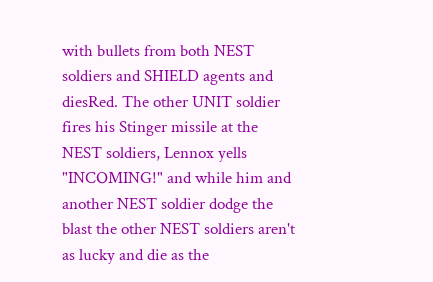with bullets from both NEST soldiers and SHIELD agents and diesRed. The other UNIT soldier fires his Stinger missile at the NEST soldiers, Lennox yells "INCOMING!" and while him and another NEST soldier dodge the blast the other NEST soldiers aren't as lucky and die as the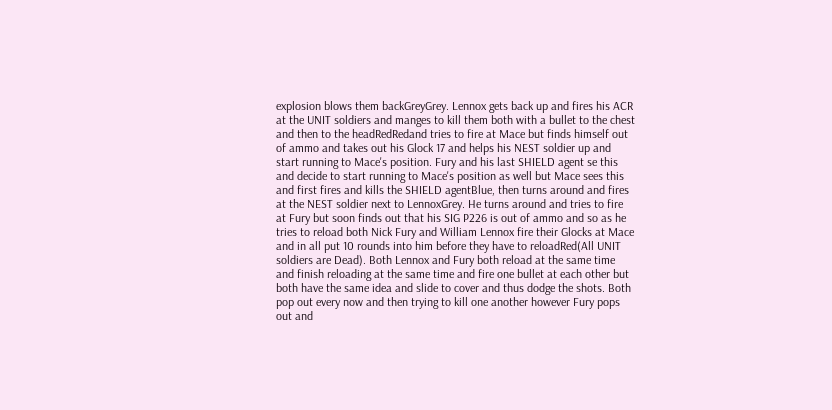explosion blows them backGreyGrey. Lennox gets back up and fires his ACR at the UNIT soldiers and manges to kill them both with a bullet to the chest and then to the headRedRedand tries to fire at Mace but finds himself out of ammo and takes out his Glock 17 and helps his NEST soldier up and start running to Mace's position. Fury and his last SHIELD agent se this and decide to start running to Mace's position as well but Mace sees this and first fires and kills the SHIELD agentBlue, then turns around and fires at the NEST soldier next to LennoxGrey. He turns around and tries to fire at Fury but soon finds out that his SIG P226 is out of ammo and so as he tries to reload both Nick Fury and William Lennox fire their Glocks at Mace and in all put 10 rounds into him before they have to reloadRed(All UNIT soldiers are Dead). Both Lennox and Fury both reload at the same time and finish reloading at the same time and fire one bullet at each other but both have the same idea and slide to cover and thus dodge the shots. Both pop out every now and then trying to kill one another however Fury pops out and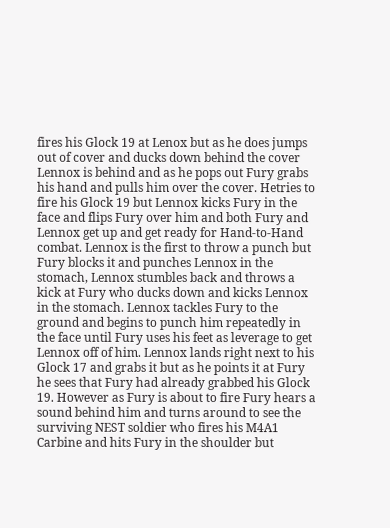fires his Glock 19 at Lenox but as he does jumps out of cover and ducks down behind the cover Lennox is behind and as he pops out Fury grabs his hand and pulls him over the cover. Hetries to fire his Glock 19 but Lennox kicks Fury in the face and flips Fury over him and both Fury and Lennox get up and get ready for Hand-to-Hand combat. Lennox is the first to throw a punch but Fury blocks it and punches Lennox in the stomach, Lennox stumbles back and throws a kick at Fury who ducks down and kicks Lennox in the stomach. Lennox tackles Fury to the ground and begins to punch him repeatedly in the face until Fury uses his feet as leverage to get Lennox off of him. Lennox lands right next to his Glock 17 and grabs it but as he points it at Fury he sees that Fury had already grabbed his Glock 19. However as Fury is about to fire Fury hears a sound behind him and turns around to see the surviving NEST soldier who fires his M4A1 Carbine and hits Fury in the shoulder but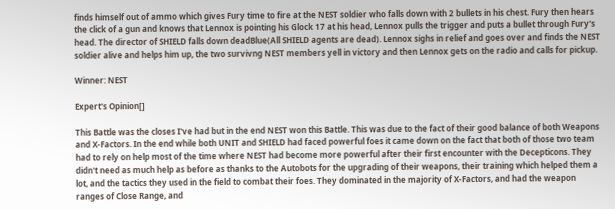finds himself out of ammo which gives Fury time to fire at the NEST soldier who falls down with 2 bullets in his chest. Fury then hears the click of a gun and knows that Lennox is pointing his Glock 17 at his head, Lennox pulls the trigger and puts a bullet through Fury's head. The director of SHIELD falls down deadBlue(All SHIELD agents are dead). Lennox sighs in relief and goes over and finds the NEST soldier alive and helps him up, the two survivng NEST members yell in victory and then Lennox gets on the radio and calls for pickup.

Winner: NEST

Expert's Opinion[]

This Battle was the closes I've had but in the end NEST won this Battle. This was due to the fact of their good balance of both Weapons and X-Factors. In the end while both UNIT and SHIELD had faced powerful foes it came down on the fact that both of those two team had to rely on help most of the time where NEST had become more powerful after their first encounter with the Decepticons. They didn't need as much help as before as thanks to the Autobots for the upgrading of their weapons, their training which helped them a lot, and the tactics they used in the field to combat their foes. They dominated in the majority of X-Factors, and had the weapon ranges of Close Range, and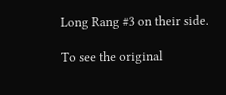Long Rang #3 on their side.

To see the original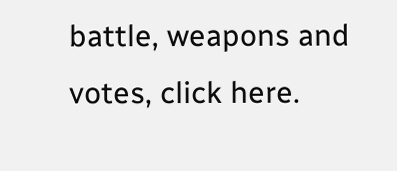battle, weapons and votes, click here.